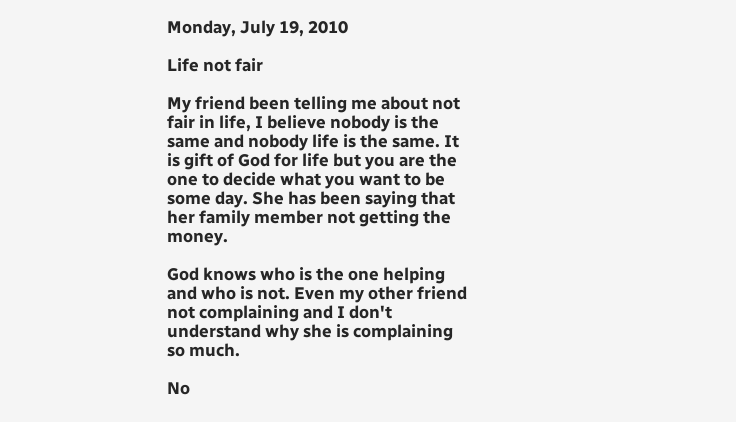Monday, July 19, 2010

Life not fair

My friend been telling me about not fair in life, I believe nobody is the same and nobody life is the same. It is gift of God for life but you are the one to decide what you want to be some day. She has been saying that her family member not getting the money.

God knows who is the one helping and who is not. Even my other friend not complaining and I don't understand why she is complaining so much.

No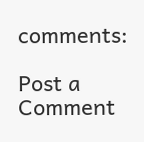comments:

Post a Comment